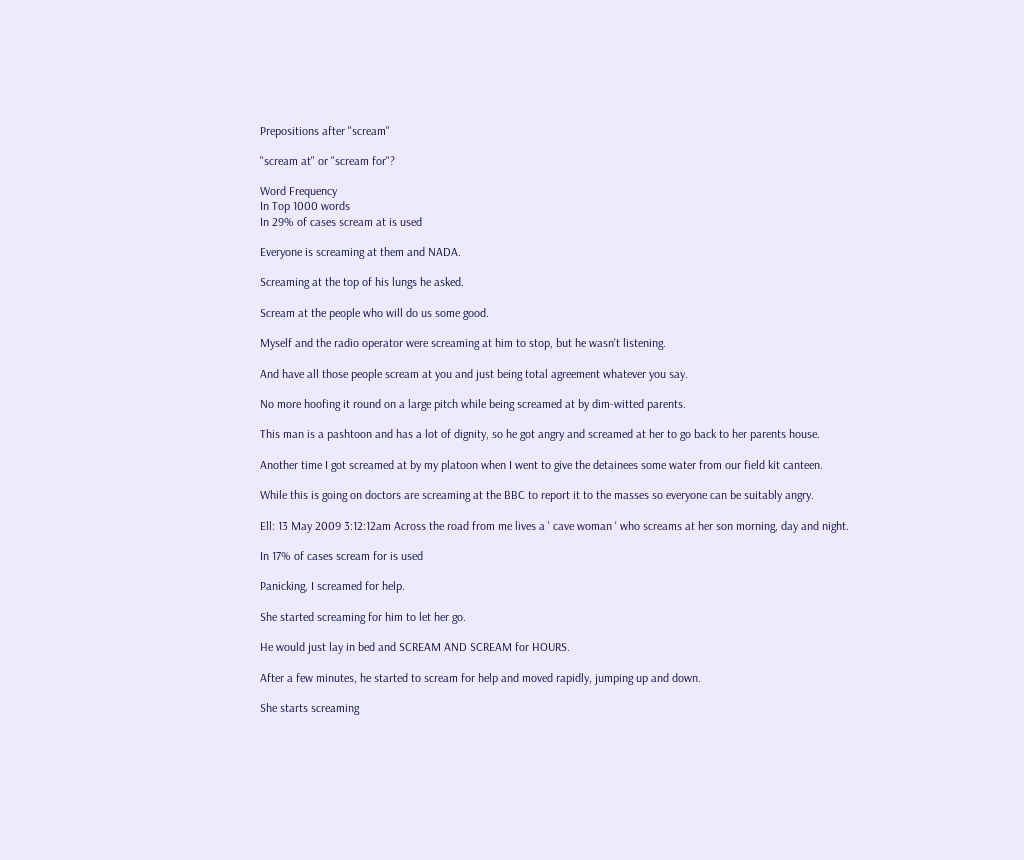Prepositions after "scream"

"scream at" or "scream for"?

Word Frequency
In Top 1000 words
In 29% of cases scream at is used

Everyone is screaming at them and NADA.

Screaming at the top of his lungs he asked.

Scream at the people who will do us some good.

Myself and the radio operator were screaming at him to stop, but he wasn't listening.

And have all those people scream at you and just being total agreement whatever you say.

No more hoofing it round on a large pitch while being screamed at by dim-witted parents.

This man is a pashtoon and has a lot of dignity, so he got angry and screamed at her to go back to her parents house.

Another time I got screamed at by my platoon when I went to give the detainees some water from our field kit canteen.

While this is going on doctors are screaming at the BBC to report it to the masses so everyone can be suitably angry.

Ell: 13 May 2009 3:12:12am Across the road from me lives a ' cave woman ' who screams at her son morning, day and night.

In 17% of cases scream for is used

Panicking, I screamed for help.

She started screaming for him to let her go.

He would just lay in bed and SCREAM AND SCREAM for HOURS.

After a few minutes, he started to scream for help and moved rapidly, jumping up and down.

She starts screaming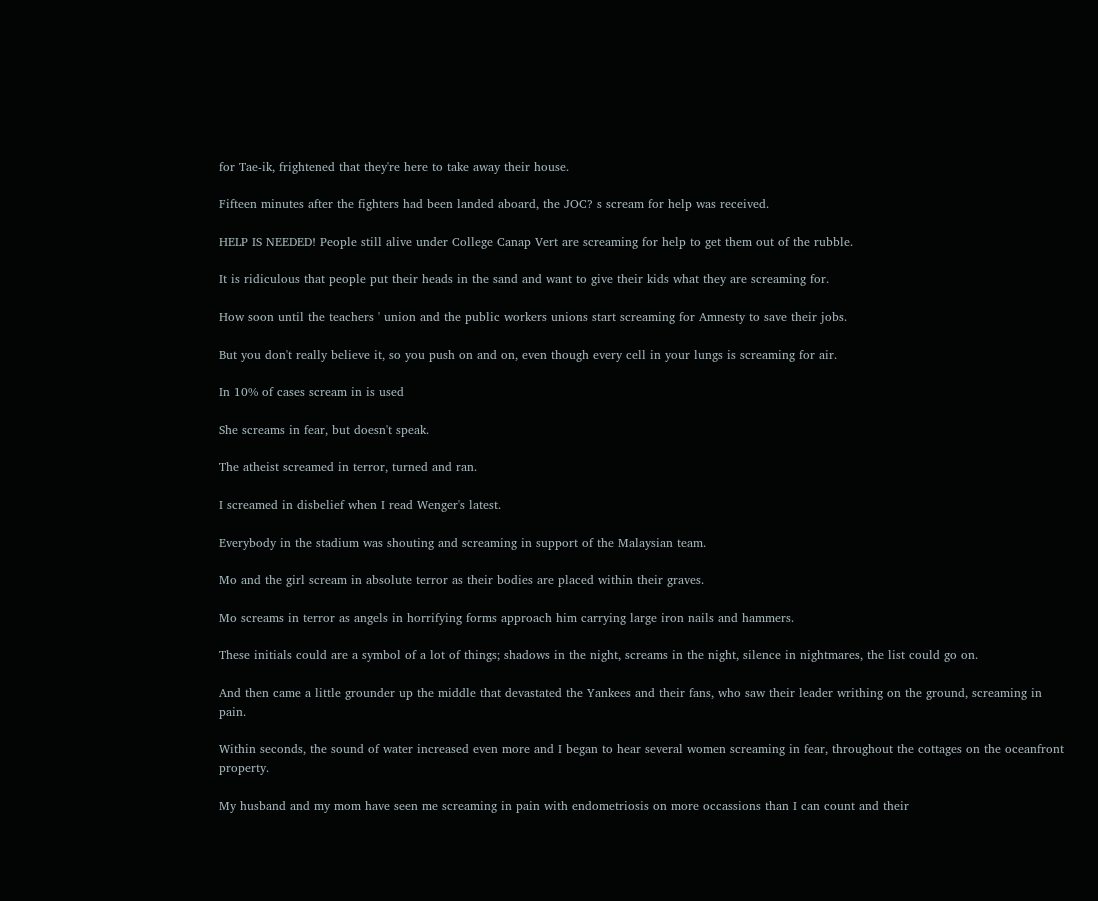for Tae-ik, frightened that they're here to take away their house.

Fifteen minutes after the fighters had been landed aboard, the JOC? s scream for help was received.

HELP IS NEEDED! People still alive under College Canap Vert are screaming for help to get them out of the rubble.

It is ridiculous that people put their heads in the sand and want to give their kids what they are screaming for.

How soon until the teachers ' union and the public workers unions start screaming for Amnesty to save their jobs.

But you don't really believe it, so you push on and on, even though every cell in your lungs is screaming for air.

In 10% of cases scream in is used

She screams in fear, but doesn't speak.

The atheist screamed in terror, turned and ran.

I screamed in disbelief when I read Wenger's latest.

Everybody in the stadium was shouting and screaming in support of the Malaysian team.

Mo and the girl scream in absolute terror as their bodies are placed within their graves.

Mo screams in terror as angels in horrifying forms approach him carrying large iron nails and hammers.

These initials could are a symbol of a lot of things; shadows in the night, screams in the night, silence in nightmares, the list could go on.

And then came a little grounder up the middle that devastated the Yankees and their fans, who saw their leader writhing on the ground, screaming in pain.

Within seconds, the sound of water increased even more and I began to hear several women screaming in fear, throughout the cottages on the oceanfront property.

My husband and my mom have seen me screaming in pain with endometriosis on more occassions than I can count and their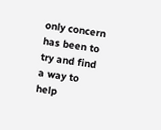only concern has been to try and find a way to help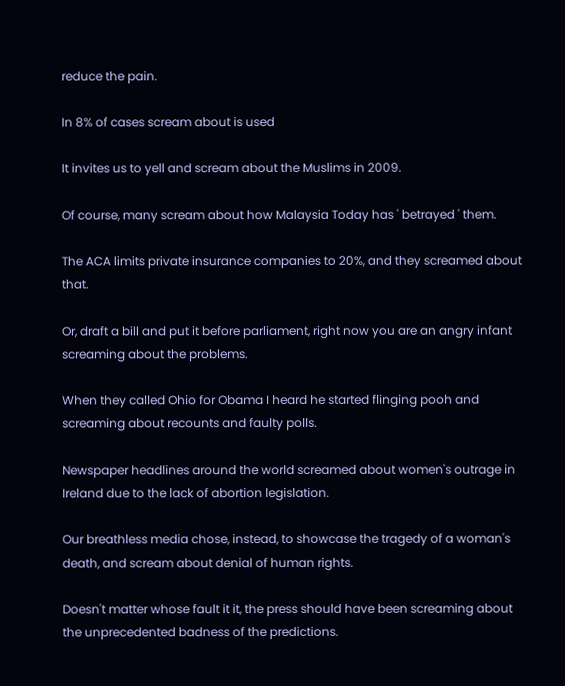reduce the pain.

In 8% of cases scream about is used

It invites us to yell and scream about the Muslims in 2009.

Of course, many scream about how Malaysia Today has ' betrayed ' them.

The ACA limits private insurance companies to 20%, and they screamed about that.

Or, draft a bill and put it before parliament, right now you are an angry infant screaming about the problems.

When they called Ohio for Obama I heard he started flinging pooh and screaming about recounts and faulty polls.

Newspaper headlines around the world screamed about women's outrage in Ireland due to the lack of abortion legislation.

Our breathless media chose, instead, to showcase the tragedy of a woman's death, and scream about denial of human rights.

Doesn't matter whose fault it it, the press should have been screaming about the unprecedented badness of the predictions.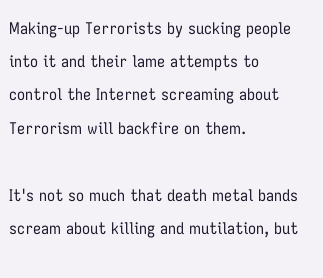Making-up Terrorists by sucking people into it and their lame attempts to control the Internet screaming about Terrorism will backfire on them.

It's not so much that death metal bands scream about killing and mutilation, but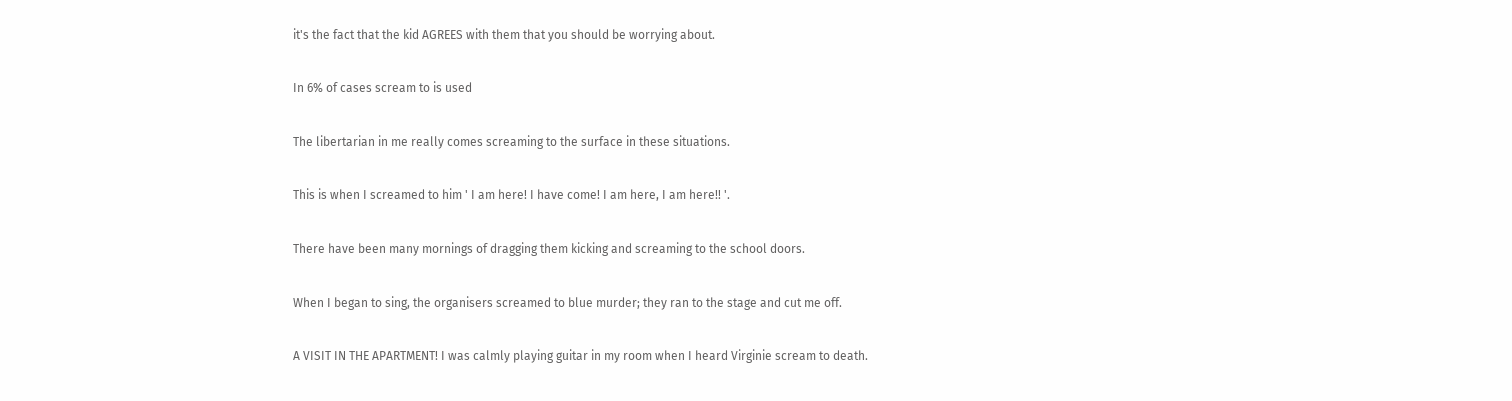it's the fact that the kid AGREES with them that you should be worrying about.

In 6% of cases scream to is used

The libertarian in me really comes screaming to the surface in these situations.

This is when I screamed to him ' I am here! I have come! I am here, I am here!! '.

There have been many mornings of dragging them kicking and screaming to the school doors.

When I began to sing, the organisers screamed to blue murder; they ran to the stage and cut me off.

A VISIT IN THE APARTMENT! I was calmly playing guitar in my room when I heard Virginie scream to death.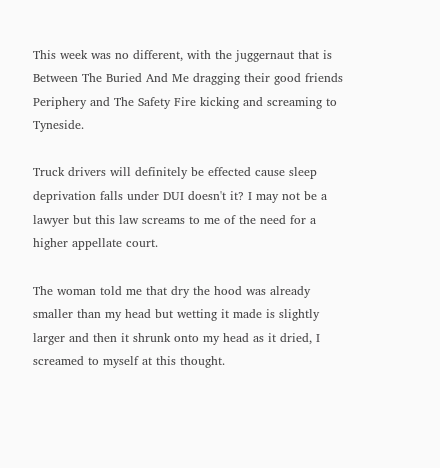This week was no different, with the juggernaut that is Between The Buried And Me dragging their good friends Periphery and The Safety Fire kicking and screaming to Tyneside.

Truck drivers will definitely be effected cause sleep deprivation falls under DUI doesn't it? I may not be a lawyer but this law screams to me of the need for a higher appellate court.

The woman told me that dry the hood was already smaller than my head but wetting it made is slightly larger and then it shrunk onto my head as it dried, I screamed to myself at this thought.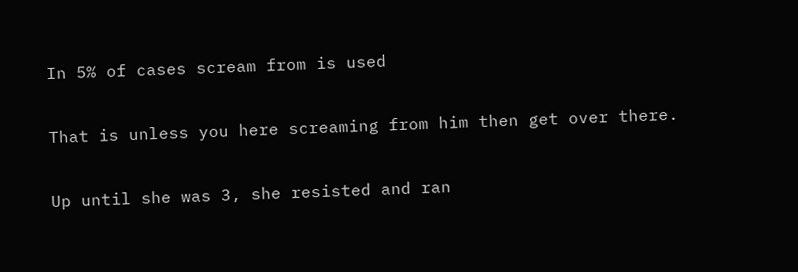In 5% of cases scream from is used

That is unless you here screaming from him then get over there.

Up until she was 3, she resisted and ran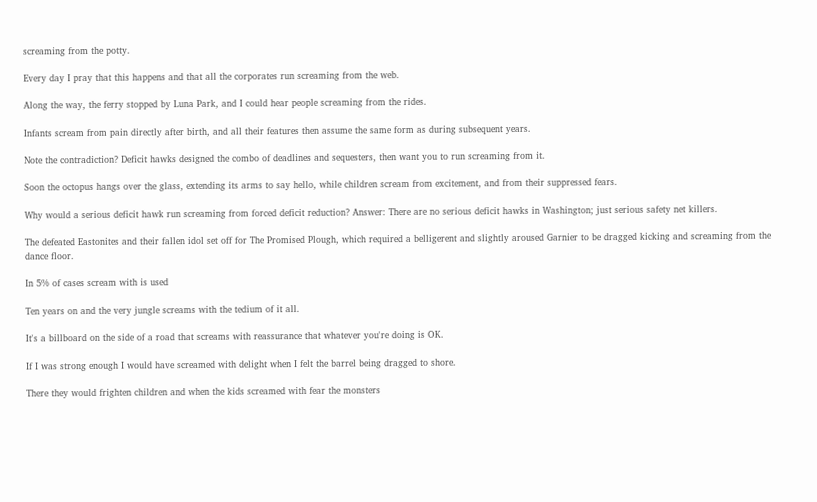screaming from the potty.

Every day I pray that this happens and that all the corporates run screaming from the web.

Along the way, the ferry stopped by Luna Park, and I could hear people screaming from the rides.

Infants scream from pain directly after birth, and all their features then assume the same form as during subsequent years.

Note the contradiction? Deficit hawks designed the combo of deadlines and sequesters, then want you to run screaming from it.

Soon the octopus hangs over the glass, extending its arms to say hello, while children scream from excitement, and from their suppressed fears.

Why would a serious deficit hawk run screaming from forced deficit reduction? Answer: There are no serious deficit hawks in Washington; just serious safety net killers.

The defeated Eastonites and their fallen idol set off for The Promised Plough, which required a belligerent and slightly aroused Garnier to be dragged kicking and screaming from the dance floor.

In 5% of cases scream with is used

Ten years on and the very jungle screams with the tedium of it all.

It's a billboard on the side of a road that screams with reassurance that whatever you're doing is OK.

If I was strong enough I would have screamed with delight when I felt the barrel being dragged to shore.

There they would frighten children and when the kids screamed with fear the monsters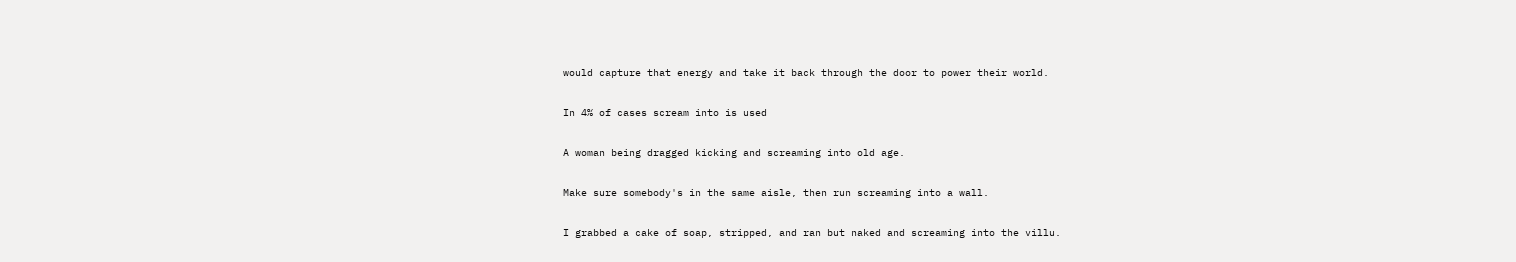would capture that energy and take it back through the door to power their world.

In 4% of cases scream into is used

A woman being dragged kicking and screaming into old age.

Make sure somebody's in the same aisle, then run screaming into a wall.

I grabbed a cake of soap, stripped, and ran but naked and screaming into the villu.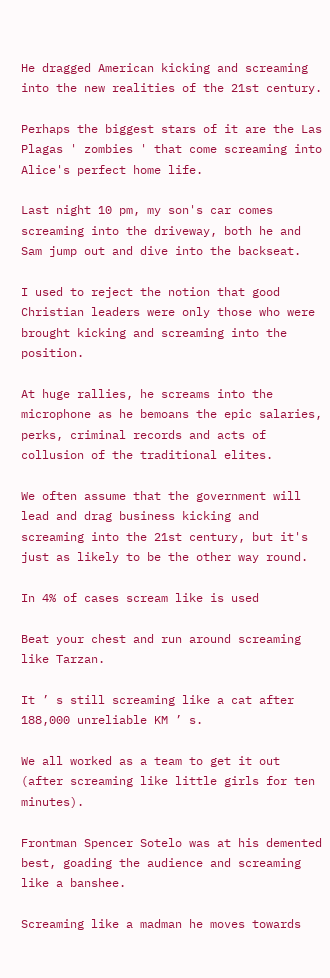He dragged American kicking and screaming into the new realities of the 21st century.

Perhaps the biggest stars of it are the Las Plagas ' zombies ' that come screaming into Alice's perfect home life.

Last night 10 pm, my son's car comes screaming into the driveway, both he and Sam jump out and dive into the backseat.

I used to reject the notion that good Christian leaders were only those who were brought kicking and screaming into the position.

At huge rallies, he screams into the microphone as he bemoans the epic salaries, perks, criminal records and acts of collusion of the traditional elites.

We often assume that the government will lead and drag business kicking and screaming into the 21st century, but it's just as likely to be the other way round.

In 4% of cases scream like is used

Beat your chest and run around screaming like Tarzan.

It ’ s still screaming like a cat after 188,000 unreliable KM ’ s.

We all worked as a team to get it out (after screaming like little girls for ten minutes).

Frontman Spencer Sotelo was at his demented best, goading the audience and screaming like a banshee.

Screaming like a madman he moves towards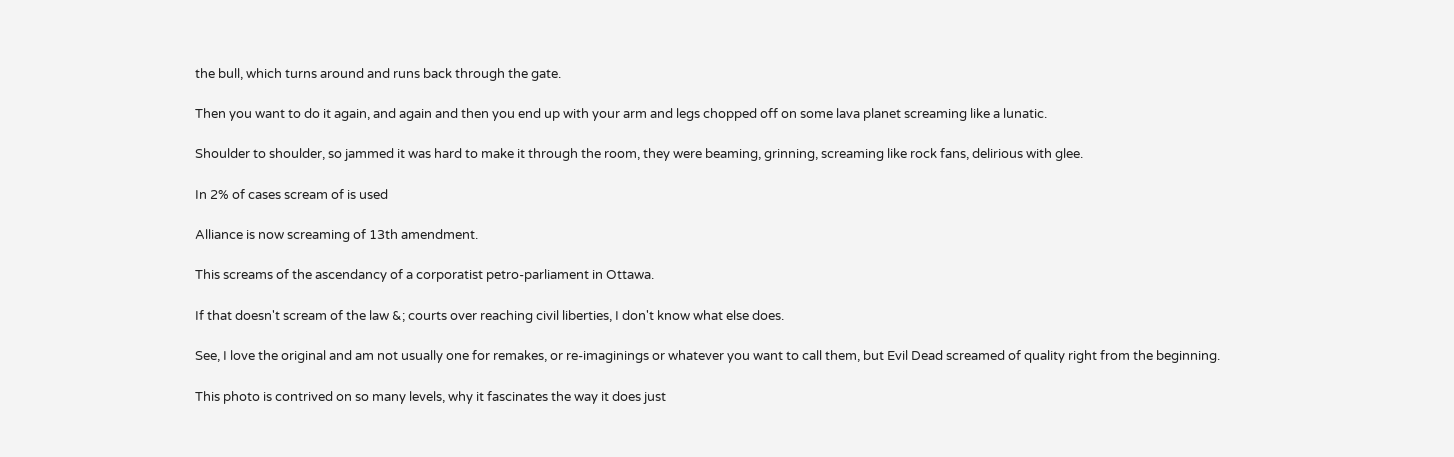the bull, which turns around and runs back through the gate.

Then you want to do it again, and again and then you end up with your arm and legs chopped off on some lava planet screaming like a lunatic.

Shoulder to shoulder, so jammed it was hard to make it through the room, they were beaming, grinning, screaming like rock fans, delirious with glee.

In 2% of cases scream of is used

Alliance is now screaming of 13th amendment.

This screams of the ascendancy of a corporatist petro-parliament in Ottawa.

If that doesn't scream of the law &; courts over reaching civil liberties, I don't know what else does.

See, I love the original and am not usually one for remakes, or re-imaginings or whatever you want to call them, but Evil Dead screamed of quality right from the beginning.

This photo is contrived on so many levels, why it fascinates the way it does just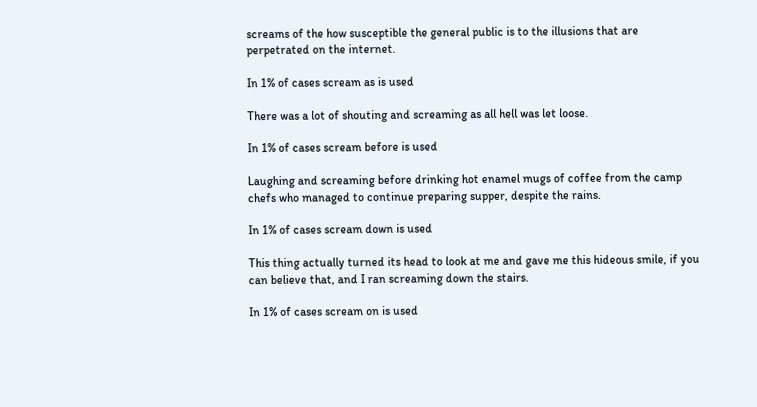screams of the how susceptible the general public is to the illusions that are perpetrated on the internet.

In 1% of cases scream as is used

There was a lot of shouting and screaming as all hell was let loose.

In 1% of cases scream before is used

Laughing and screaming before drinking hot enamel mugs of coffee from the camp chefs who managed to continue preparing supper, despite the rains.

In 1% of cases scream down is used

This thing actually turned its head to look at me and gave me this hideous smile, if you can believe that, and I ran screaming down the stairs.

In 1% of cases scream on is used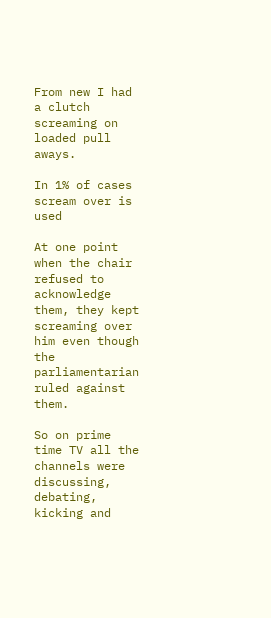From new I had a clutch screaming on loaded pull aways.

In 1% of cases scream over is used

At one point when the chair refused to acknowledge them, they kept screaming over him even though the parliamentarian ruled against them.

So on prime time TV all the channels were discussing, debating, kicking and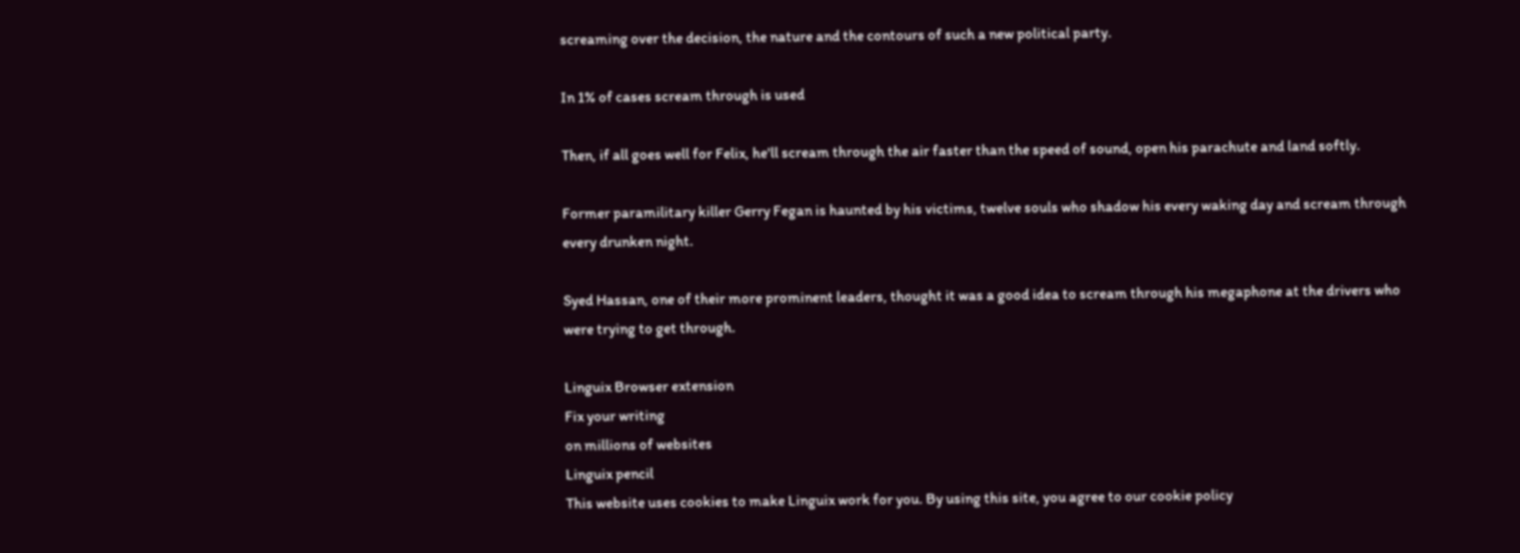screaming over the decision, the nature and the contours of such a new political party.

In 1% of cases scream through is used

Then, if all goes well for Felix, he'll scream through the air faster than the speed of sound, open his parachute and land softly.

Former paramilitary killer Gerry Fegan is haunted by his victims, twelve souls who shadow his every waking day and scream through every drunken night.

Syed Hassan, one of their more prominent leaders, thought it was a good idea to scream through his megaphone at the drivers who were trying to get through.

Linguix Browser extension
Fix your writing
on millions of websites
Linguix pencil
This website uses cookies to make Linguix work for you. By using this site, you agree to our cookie policy